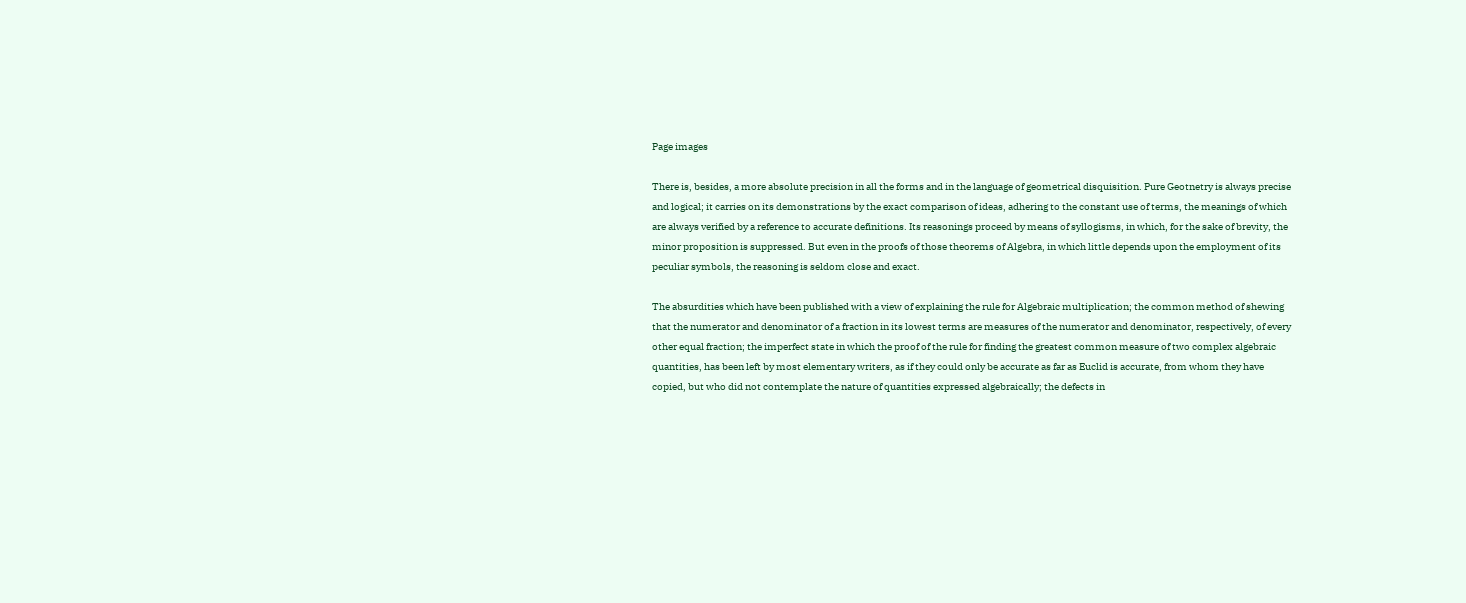Page images

There is, besides, a more absolute precision in all the forms and in the language of geometrical disquisition. Pure Geotnetry is always precise and logical; it carries on its demonstrations by the exact comparison of ideas, adhering to the constant use of terms, the meanings of which are always verified by a reference to accurate definitions. Its reasonings proceed by means of syllogisms, in which, for the sake of brevity, the minor proposition is suppressed. But even in the proofs of those theorems of Algebra, in which little depends upon the employment of its peculiar symbols, the reasoning is seldom close and exact.

The absurdities which have been published with a view of explaining the rule for Algebraic multiplication; the common method of shewing that the numerator and denominator of a fraction in its lowest terms are measures of the numerator and denominator, respectively, of every other equal fraction; the imperfect state in which the proof of the rule for finding the greatest common measure of two complex algebraic quantities, has been left by most elementary writers, as if they could only be accurate as far as Euclid is accurate, from whom they have copied, but who did not contemplate the nature of quantities expressed algebraically; the defects in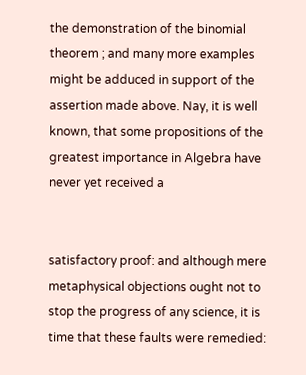the demonstration of the binomial theorem ; and many more examples might be adduced in support of the assertion made above. Nay, it is well known, that some propositions of the greatest importance in Algebra have never yet received a


satisfactory proof: and although mere metaphysical objections ought not to stop the progress of any science, it is time that these faults were remedied: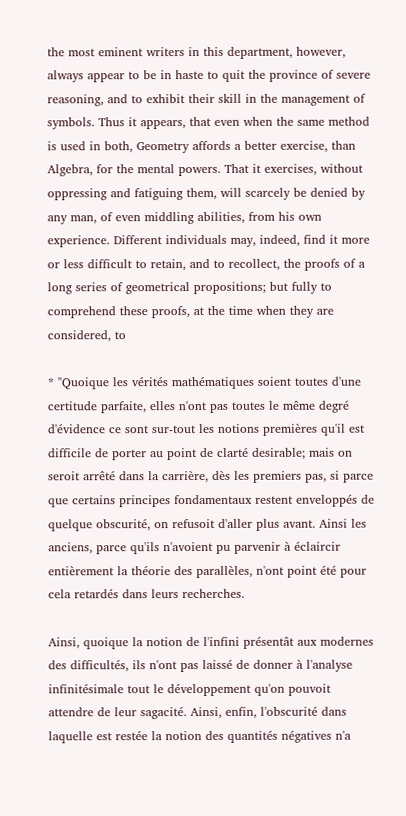the most eminent writers in this department, however, always appear to be in haste to quit the province of severe reasoning, and to exhibit their skill in the management of symbols. Thus it appears, that even when the same method is used in both, Geometry affords a better exercise, than Algebra, for the mental powers. That it exercises, without oppressing and fatiguing them, will scarcely be denied by any man, of even middling abilities, from his own experience. Different individuals may, indeed, find it more or less difficult to retain, and to recollect, the proofs of a long series of geometrical propositions; but fully to comprehend these proofs, at the time when they are considered, to

* "Quoique les vérités mathématiques soient toutes d'une certitude parfaite, elles n'ont pas toutes le même degré d'évidence ce sont sur-tout les notions premières qu'il est difficile de porter au point de clarté desirable; mais on seroit arrêté dans la carrière, dès les premiers pas, si parce que certains principes fondamentaux restent enveloppés de quelque obscurité, on refusoit d'aller plus avant. Ainsi les anciens, parce qu'ils n'avoient pu parvenir à éclaircir entièrement la théorie des parallèles, n'ont point été pour cela retardés dans leurs recherches.

Ainsi, quoique la notion de l'infini présentât aux modernes des difficultés, ils n'ont pas laissé de donner à l'analyse infinitésimale tout le développement qu'on pouvoit attendre de leur sagacité. Ainsi, enfin, l'obscurité dans laquelle est restée la notion des quantités négatives n'a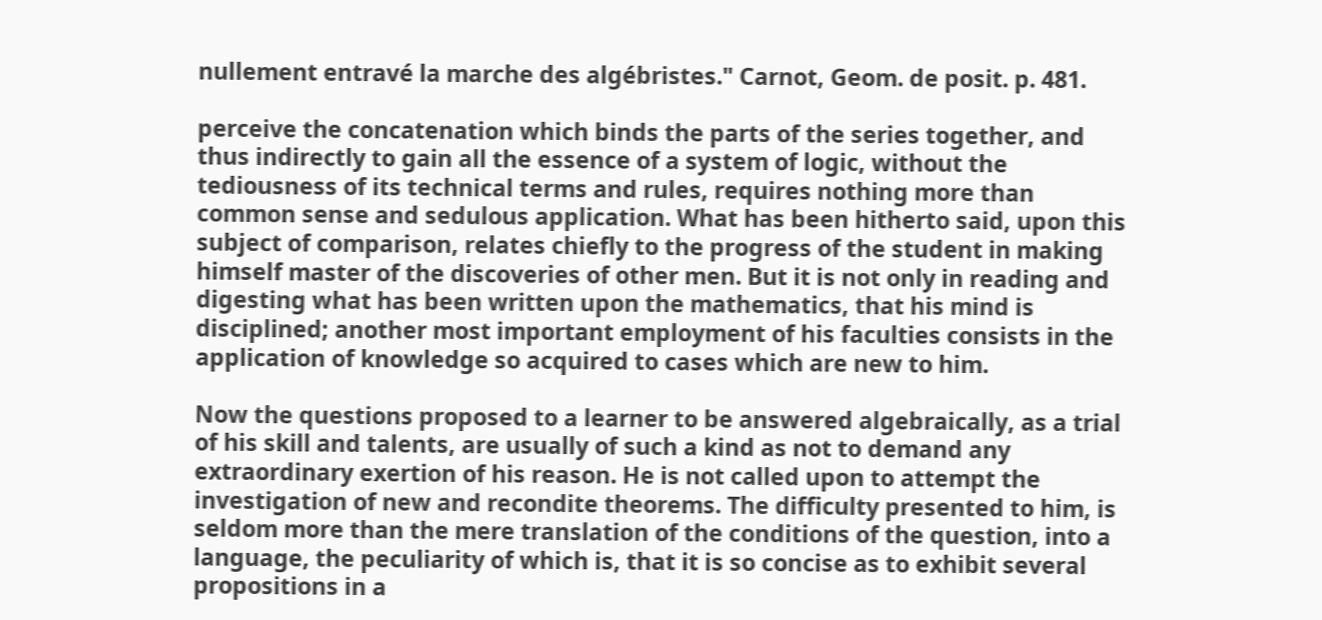nullement entravé la marche des algébristes." Carnot, Geom. de posit. p. 481.

perceive the concatenation which binds the parts of the series together, and thus indirectly to gain all the essence of a system of logic, without the tediousness of its technical terms and rules, requires nothing more than common sense and sedulous application. What has been hitherto said, upon this subject of comparison, relates chiefly to the progress of the student in making himself master of the discoveries of other men. But it is not only in reading and digesting what has been written upon the mathematics, that his mind is disciplined; another most important employment of his faculties consists in the application of knowledge so acquired to cases which are new to him.

Now the questions proposed to a learner to be answered algebraically, as a trial of his skill and talents, are usually of such a kind as not to demand any extraordinary exertion of his reason. He is not called upon to attempt the investigation of new and recondite theorems. The difficulty presented to him, is seldom more than the mere translation of the conditions of the question, into a language, the peculiarity of which is, that it is so concise as to exhibit several propositions in a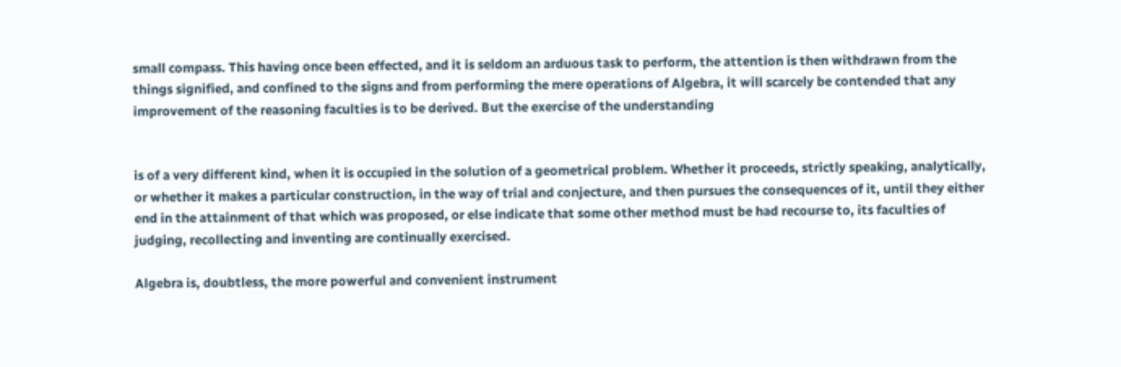small compass. This having once been effected, and it is seldom an arduous task to perform, the attention is then withdrawn from the things signified, and confined to the signs and from performing the mere operations of Algebra, it will scarcely be contended that any improvement of the reasoning faculties is to be derived. But the exercise of the understanding


is of a very different kind, when it is occupied in the solution of a geometrical problem. Whether it proceeds, strictly speaking, analytically, or whether it makes a particular construction, in the way of trial and conjecture, and then pursues the consequences of it, until they either end in the attainment of that which was proposed, or else indicate that some other method must be had recourse to, its faculties of judging, recollecting and inventing are continually exercised.

Algebra is, doubtless, the more powerful and convenient instrument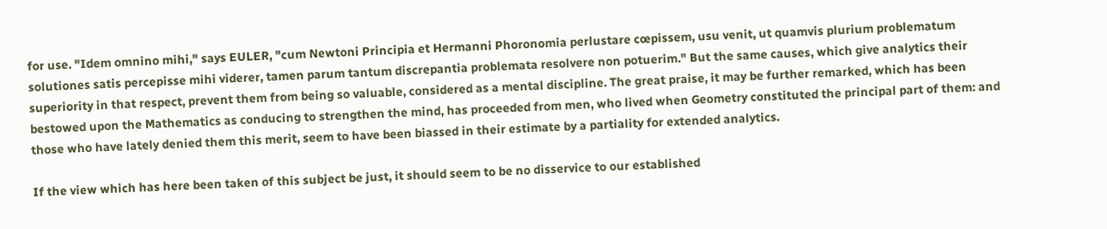for use. "Idem omnino mihi," says EULER, "cum Newtoni Principia et Hermanni Phoronomia perlustare cœpissem, usu venit, ut quamvis plurium problematum solutiones satis percepisse mihi viderer, tamen parum tantum discrepantia problemata resolvere non potuerim." But the same causes, which give analytics their superiority in that respect, prevent them from being so valuable, considered as a mental discipline. The great praise, it may be further remarked, which has been bestowed upon the Mathematics as conducing to strengthen the mind, has proceeded from men, who lived when Geometry constituted the principal part of them: and those who have lately denied them this merit, seem to have been biassed in their estimate by a partiality for extended analytics.

If the view which has here been taken of this subject be just, it should seem to be no disservice to our established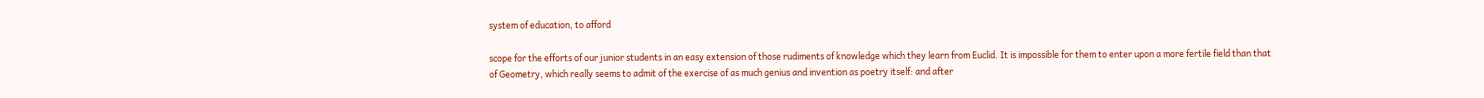system of education, to afford

scope for the efforts of our junior students in an easy extension of those rudiments of knowledge which they learn from Euclid. It is impossible for them to enter upon a more fertile field than that of Geometry, which really seems to admit of the exercise of as much genius and invention as poetry itself: and after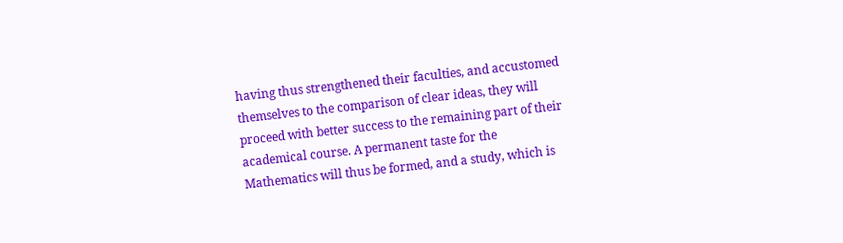having thus strengthened their faculties, and accustomed themselves to the comparison of clear ideas, they will proceed with better success to the remaining part of their academical course. A permanent taste for the Mathematics will thus be formed, and a study, which is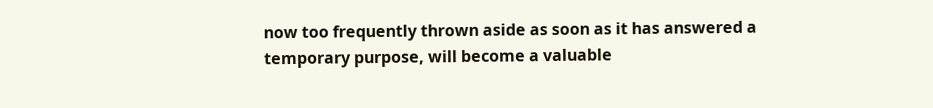now too frequently thrown aside as soon as it has answered a temporary purpose, will become a valuable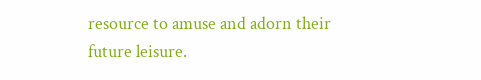resource to amuse and adorn their future leisure.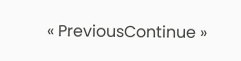« PreviousContinue »